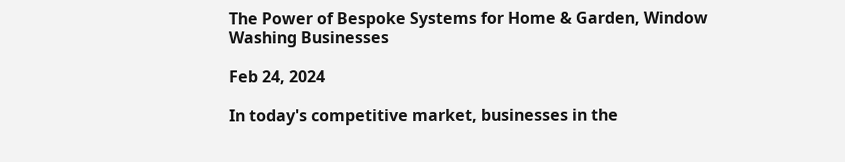The Power of Bespoke Systems for Home & Garden, Window Washing Businesses

Feb 24, 2024

In today's competitive market, businesses in the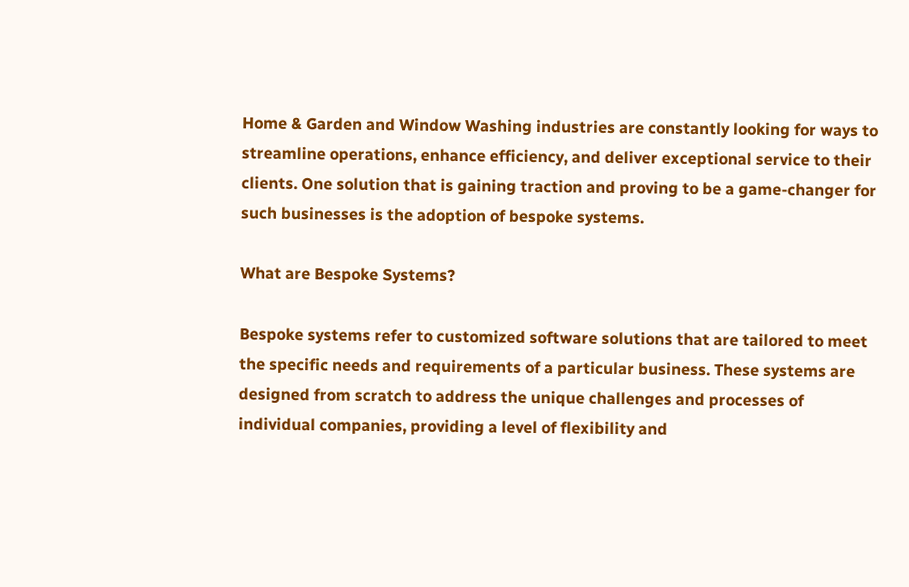Home & Garden and Window Washing industries are constantly looking for ways to streamline operations, enhance efficiency, and deliver exceptional service to their clients. One solution that is gaining traction and proving to be a game-changer for such businesses is the adoption of bespoke systems.

What are Bespoke Systems?

Bespoke systems refer to customized software solutions that are tailored to meet the specific needs and requirements of a particular business. These systems are designed from scratch to address the unique challenges and processes of individual companies, providing a level of flexibility and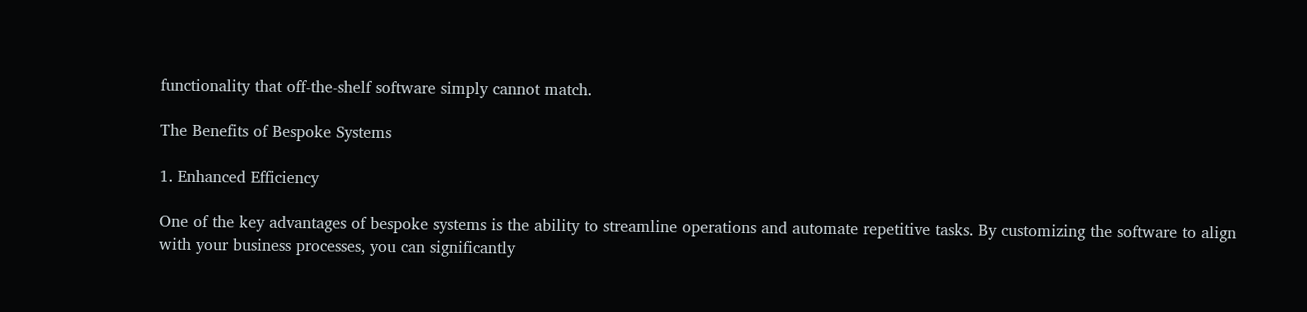functionality that off-the-shelf software simply cannot match.

The Benefits of Bespoke Systems

1. Enhanced Efficiency

One of the key advantages of bespoke systems is the ability to streamline operations and automate repetitive tasks. By customizing the software to align with your business processes, you can significantly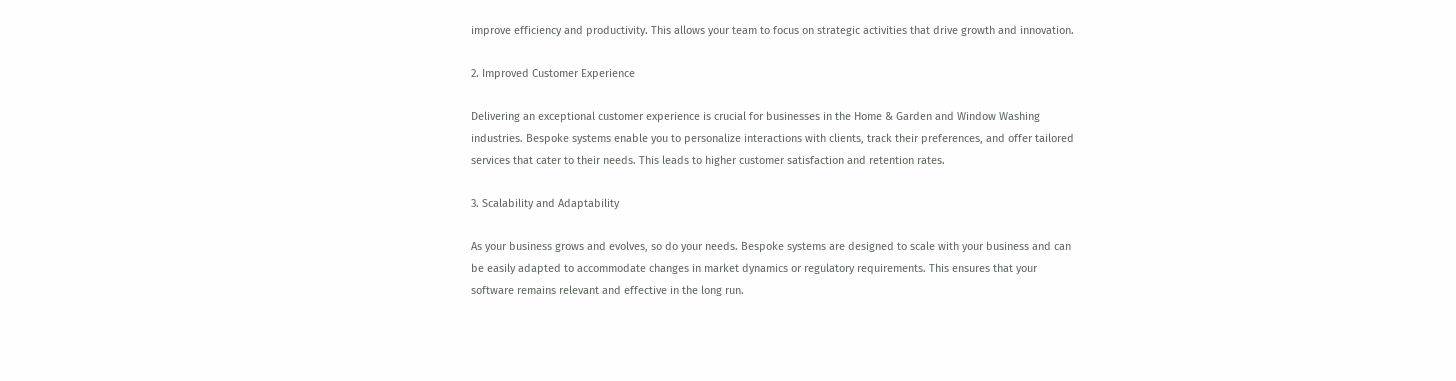improve efficiency and productivity. This allows your team to focus on strategic activities that drive growth and innovation.

2. Improved Customer Experience

Delivering an exceptional customer experience is crucial for businesses in the Home & Garden and Window Washing industries. Bespoke systems enable you to personalize interactions with clients, track their preferences, and offer tailored services that cater to their needs. This leads to higher customer satisfaction and retention rates.

3. Scalability and Adaptability

As your business grows and evolves, so do your needs. Bespoke systems are designed to scale with your business and can be easily adapted to accommodate changes in market dynamics or regulatory requirements. This ensures that your software remains relevant and effective in the long run.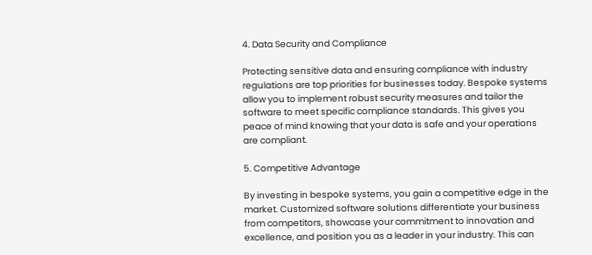4. Data Security and Compliance

Protecting sensitive data and ensuring compliance with industry regulations are top priorities for businesses today. Bespoke systems allow you to implement robust security measures and tailor the software to meet specific compliance standards. This gives you peace of mind knowing that your data is safe and your operations are compliant.

5. Competitive Advantage

By investing in bespoke systems, you gain a competitive edge in the market. Customized software solutions differentiate your business from competitors, showcase your commitment to innovation and excellence, and position you as a leader in your industry. This can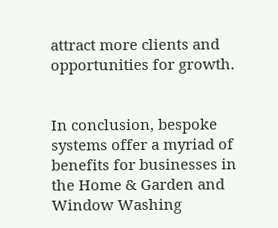attract more clients and opportunities for growth.


In conclusion, bespoke systems offer a myriad of benefits for businesses in the Home & Garden and Window Washing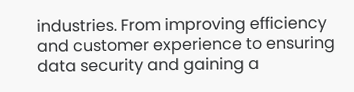industries. From improving efficiency and customer experience to ensuring data security and gaining a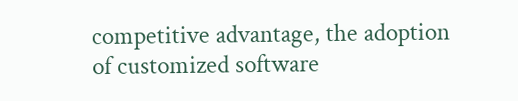competitive advantage, the adoption of customized software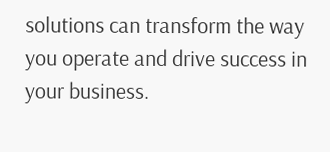solutions can transform the way you operate and drive success in your business.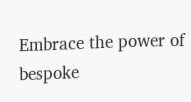Embrace the power of bespoke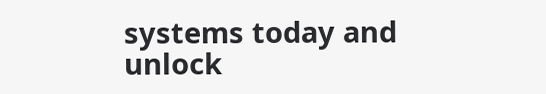systems today and unlock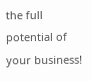the full potential of your business!